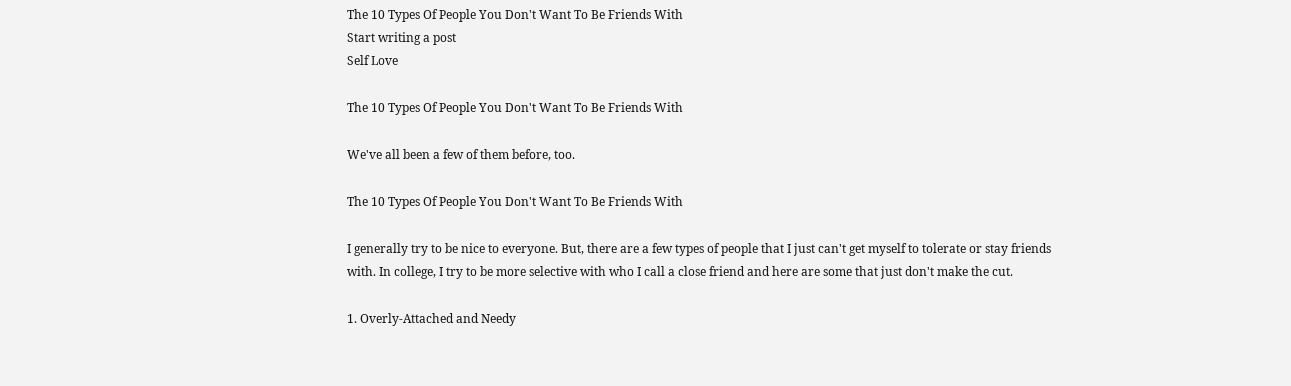The 10 Types Of People You Don't Want To Be Friends With
Start writing a post
Self Love

The 10 Types Of People You Don't Want To Be Friends With

We've all been a few of them before, too.

The 10 Types Of People You Don't Want To Be Friends With

I generally try to be nice to everyone. But, there are a few types of people that I just can't get myself to tolerate or stay friends with. In college, I try to be more selective with who I call a close friend and here are some that just don't make the cut.

1. Overly-Attached and Needy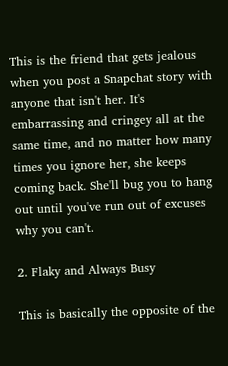This is the friend that gets jealous when you post a Snapchat story with anyone that isn't her. It's embarrassing and cringey all at the same time, and no matter how many times you ignore her, she keeps coming back. She'll bug you to hang out until you've run out of excuses why you can't.

2. Flaky and Always Busy

This is basically the opposite of the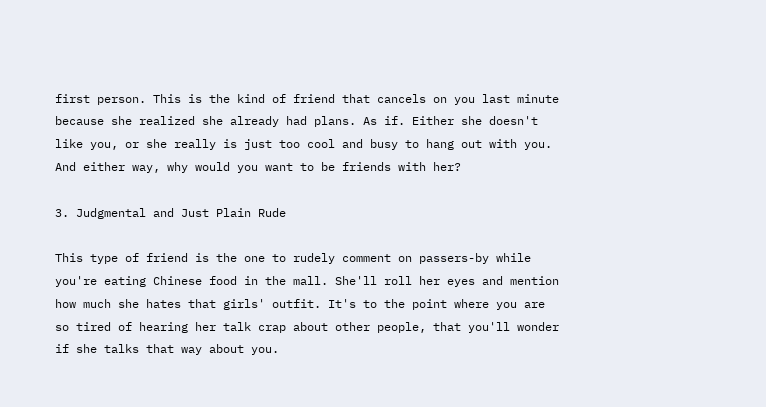first person. This is the kind of friend that cancels on you last minute because she realized she already had plans. As if. Either she doesn't like you, or she really is just too cool and busy to hang out with you. And either way, why would you want to be friends with her?

3. Judgmental and Just Plain Rude

This type of friend is the one to rudely comment on passers-by while you're eating Chinese food in the mall. She'll roll her eyes and mention how much she hates that girls' outfit. It's to the point where you are so tired of hearing her talk crap about other people, that you'll wonder if she talks that way about you.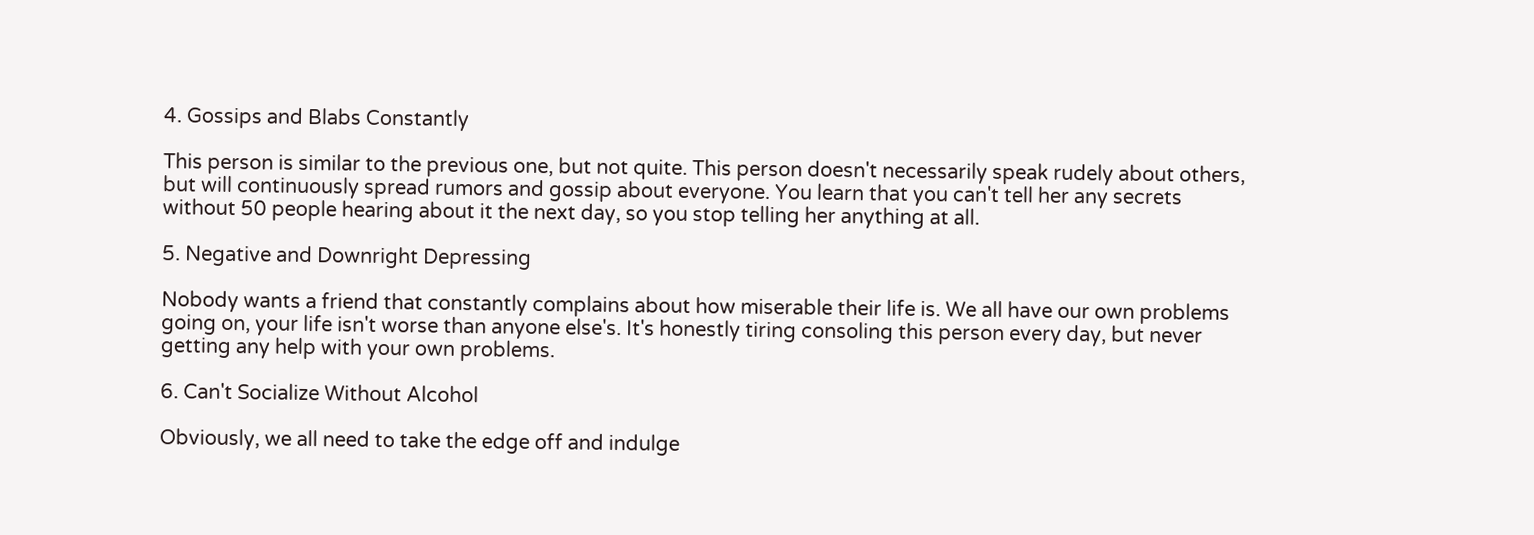4. Gossips and Blabs Constantly

This person is similar to the previous one, but not quite. This person doesn't necessarily speak rudely about others, but will continuously spread rumors and gossip about everyone. You learn that you can't tell her any secrets without 50 people hearing about it the next day, so you stop telling her anything at all.

5. Negative and Downright Depressing

Nobody wants a friend that constantly complains about how miserable their life is. We all have our own problems going on, your life isn't worse than anyone else's. It's honestly tiring consoling this person every day, but never getting any help with your own problems.

6. Can't Socialize Without Alcohol

Obviously, we all need to take the edge off and indulge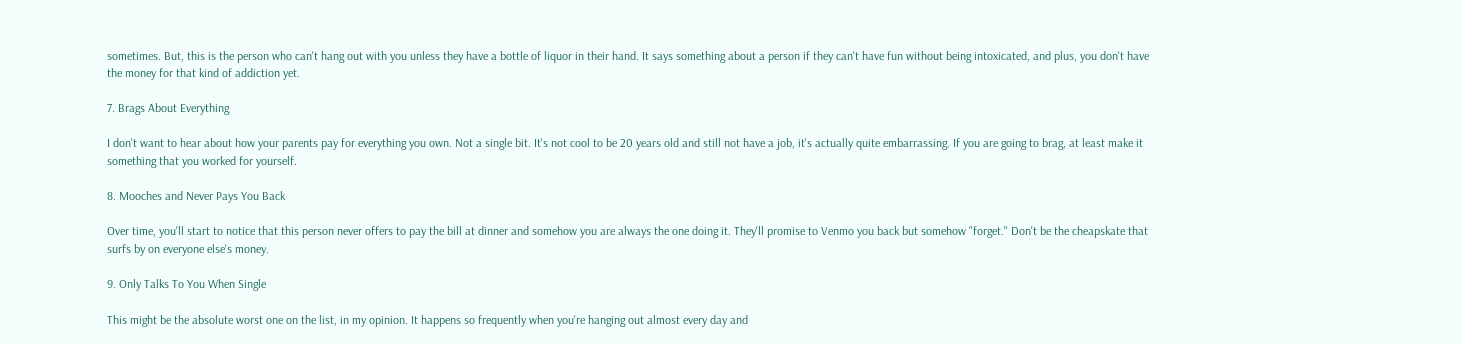sometimes. But, this is the person who can't hang out with you unless they have a bottle of liquor in their hand. It says something about a person if they can't have fun without being intoxicated, and plus, you don't have the money for that kind of addiction yet.

7. Brags About Everything

I don't want to hear about how your parents pay for everything you own. Not a single bit. It's not cool to be 20 years old and still not have a job, it's actually quite embarrassing. If you are going to brag, at least make it something that you worked for yourself.

8. Mooches and Never Pays You Back

Over time, you'll start to notice that this person never offers to pay the bill at dinner and somehow you are always the one doing it. They'll promise to Venmo you back but somehow "forget." Don't be the cheapskate that surfs by on everyone else's money.

9. Only Talks To You When Single

This might be the absolute worst one on the list, in my opinion. It happens so frequently when you're hanging out almost every day and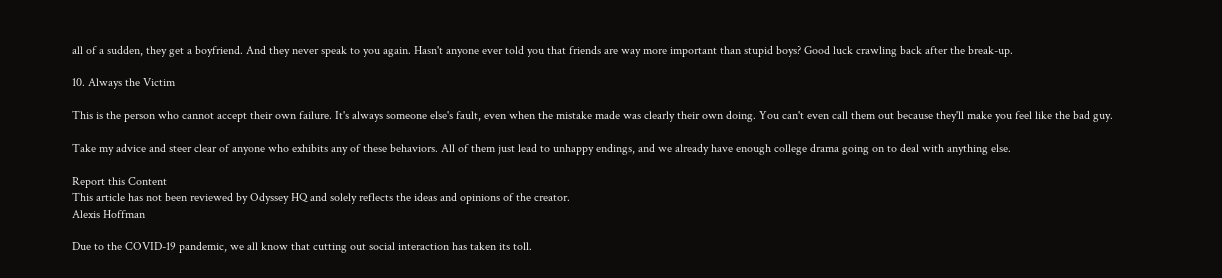all of a sudden, they get a boyfriend. And they never speak to you again. Hasn't anyone ever told you that friends are way more important than stupid boys? Good luck crawling back after the break-up.

10. Always the Victim

This is the person who cannot accept their own failure. It's always someone else's fault, even when the mistake made was clearly their own doing. You can't even call them out because they'll make you feel like the bad guy.

Take my advice and steer clear of anyone who exhibits any of these behaviors. All of them just lead to unhappy endings, and we already have enough college drama going on to deal with anything else.

Report this Content
This article has not been reviewed by Odyssey HQ and solely reflects the ideas and opinions of the creator.
Alexis Hoffman

Due to the COVID-19 pandemic, we all know that cutting out social interaction has taken its toll.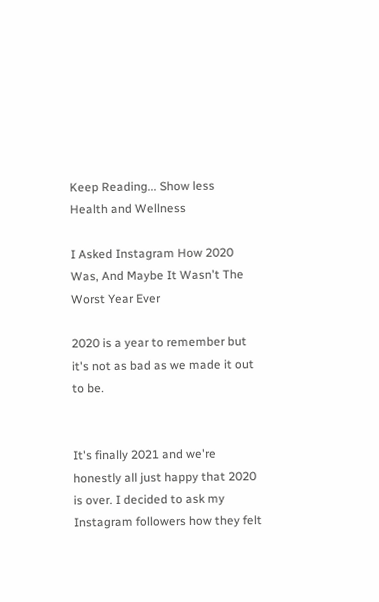Keep Reading... Show less
Health and Wellness

I Asked Instagram How 2020 Was, And Maybe It Wasn't The Worst Year Ever

2020 is a year to remember but it's not as bad as we made it out to be.


It's finally 2021 and we're honestly all just happy that 2020 is over. I decided to ask my Instagram followers how they felt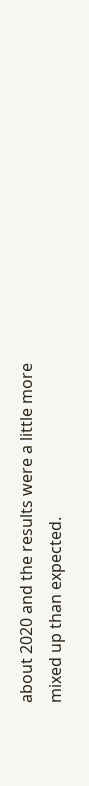about 2020 and the results were a little more mixed up than expected.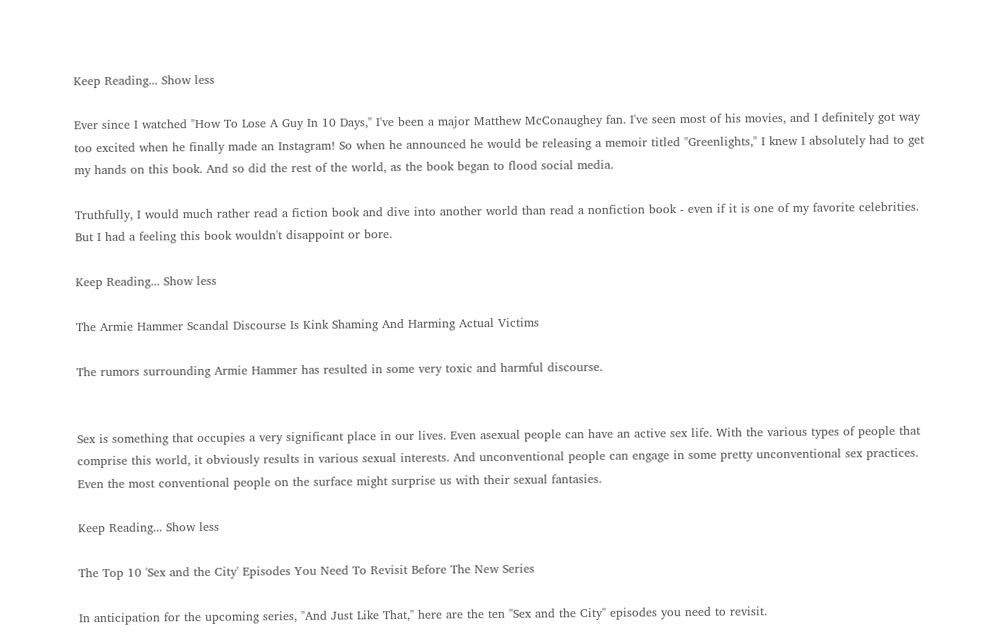Keep Reading... Show less

Ever since I watched "How To Lose A Guy In 10 Days," I've been a major Matthew McConaughey fan. I've seen most of his movies, and I definitely got way too excited when he finally made an Instagram! So when he announced he would be releasing a memoir titled "Greenlights," I knew I absolutely had to get my hands on this book. And so did the rest of the world, as the book began to flood social media.

Truthfully, I would much rather read a fiction book and dive into another world than read a nonfiction book - even if it is one of my favorite celebrities. But I had a feeling this book wouldn't disappoint or bore.

Keep Reading... Show less

The Armie Hammer Scandal Discourse Is Kink Shaming And Harming Actual Victims

The rumors surrounding Armie Hammer has resulted in some very toxic and harmful discourse.


Sex is something that occupies a very significant place in our lives. Even asexual people can have an active sex life. With the various types of people that comprise this world, it obviously results in various sexual interests. And unconventional people can engage in some pretty unconventional sex practices. Even the most conventional people on the surface might surprise us with their sexual fantasies.

Keep Reading... Show less

The Top 10 'Sex and the City' Episodes You Need To Revisit Before The New Series

In anticipation for the upcoming series, "And Just Like That," here are the ten "Sex and the City" episodes you need to revisit.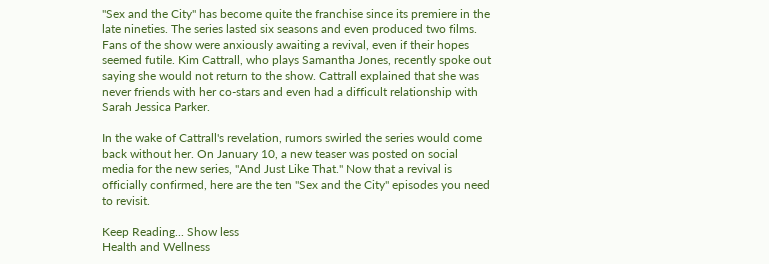"Sex and the City" has become quite the franchise since its premiere in the late nineties. The series lasted six seasons and even produced two films. Fans of the show were anxiously awaiting a revival, even if their hopes seemed futile. Kim Cattrall, who plays Samantha Jones, recently spoke out saying she would not return to the show. Cattrall explained that she was never friends with her co-stars and even had a difficult relationship with Sarah Jessica Parker.

In the wake of Cattrall's revelation, rumors swirled the series would come back without her. On January 10, a new teaser was posted on social media for the new series, "And Just Like That." Now that a revival is officially confirmed, here are the ten "Sex and the City" episodes you need to revisit.

Keep Reading... Show less
Health and Wellness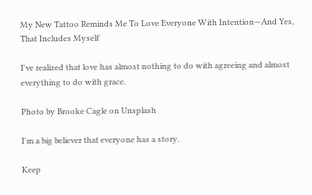My New Tattoo Reminds Me To Love Everyone With Intention—And Yes, That Includes Myself

I've realized that love has almost nothing to do with agreeing and almost everything to do with grace.

Photo by Brooke Cagle on Unsplash

I'm a big believer that everyone has a story.

Keep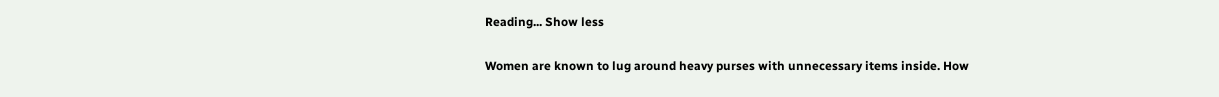Reading... Show less

Women are known to lug around heavy purses with unnecessary items inside. How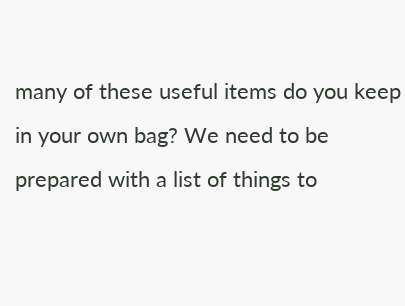many of these useful items do you keep in your own bag? We need to be prepared with a list of things to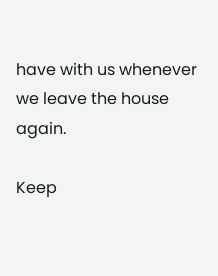have with us whenever we leave the house again.

Keep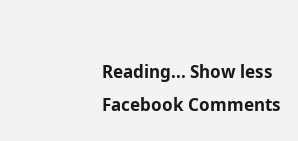Reading... Show less
Facebook Comments